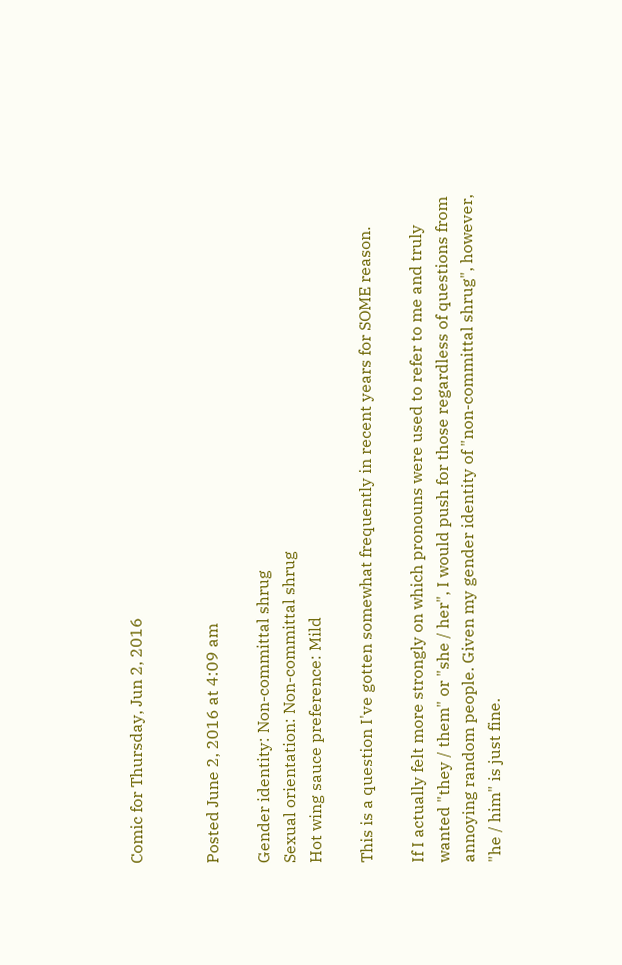Comic for Thursday, Jun 2, 2016


Posted June 2, 2016 at 4:09 am

Gender identity: Non-committal shrug
Sexual orientation: Non-committal shrug
Hot wing sauce preference: Mild

This is a question I've gotten somewhat frequently in recent years for SOME reason.

If I actually felt more strongly on which pronouns were used to refer to me and truly wanted "they / them" or "she / her", I would push for those regardless of questions from annoying random people. Given my gender identity of "non-committal shrug", however, "he / him" is just fine.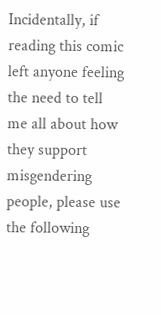Incidentally, if reading this comic left anyone feeling the need to tell me all about how they support misgendering people, please use the following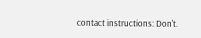contact instructions: Don't.